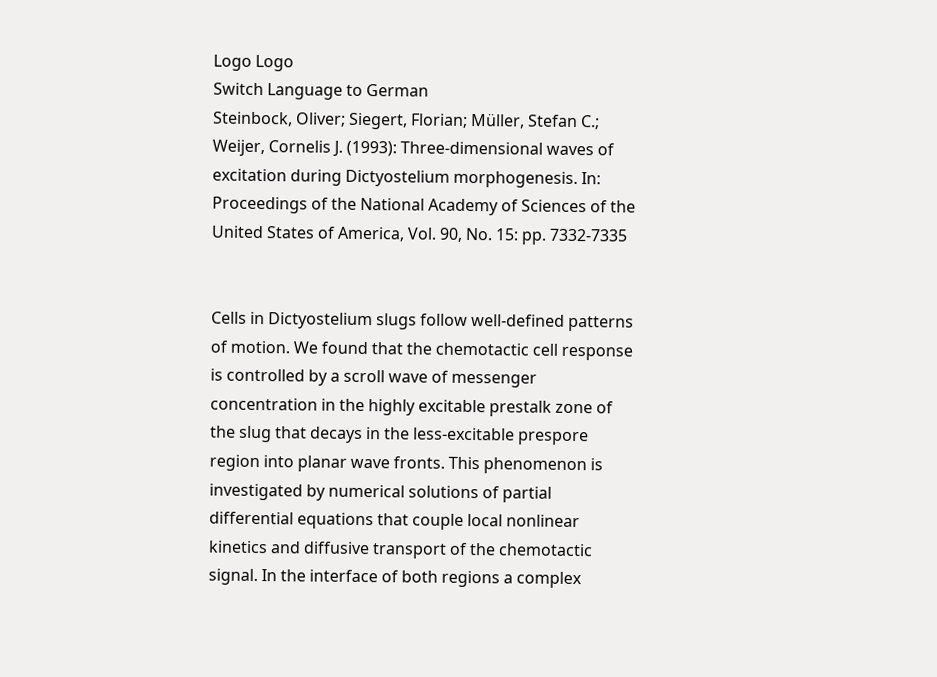Logo Logo
Switch Language to German
Steinbock, Oliver; Siegert, Florian; Müller, Stefan C.; Weijer, Cornelis J. (1993): Three-dimensional waves of excitation during Dictyostelium morphogenesis. In: Proceedings of the National Academy of Sciences of the United States of America, Vol. 90, No. 15: pp. 7332-7335


Cells in Dictyostelium slugs follow well-defined patterns of motion. We found that the chemotactic cell response is controlled by a scroll wave of messenger concentration in the highly excitable prestalk zone of the slug that decays in the less-excitable prespore region into planar wave fronts. This phenomenon is investigated by numerical solutions of partial differential equations that couple local nonlinear kinetics and diffusive transport of the chemotactic signal. In the interface of both regions a complex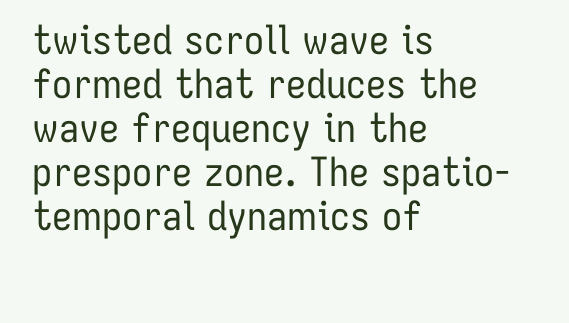twisted scroll wave is formed that reduces the wave frequency in the prespore zone. The spatio-temporal dynamics of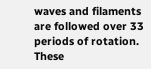waves and filaments are followed over 33 periods of rotation. These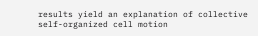results yield an explanation of collective self-organized cell motion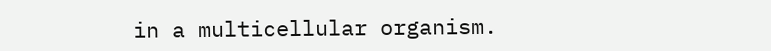in a multicellular organism.